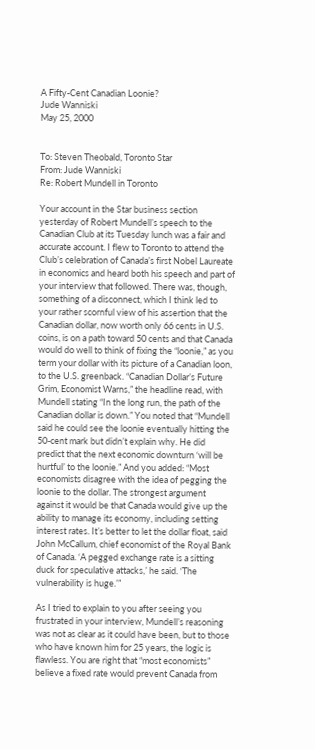A Fifty-Cent Canadian Loonie?
Jude Wanniski
May 25, 2000


To: Steven Theobald, Toronto Star
From: Jude Wanniski
Re: Robert Mundell in Toronto

Your account in the Star business section yesterday of Robert Mundell’s speech to the Canadian Club at its Tuesday lunch was a fair and accurate account. I flew to Toronto to attend the Club’s celebration of Canada’s first Nobel Laureate in economics and heard both his speech and part of your interview that followed. There was, though, something of a disconnect, which I think led to your rather scornful view of his assertion that the Canadian dollar, now worth only 66 cents in U.S. coins, is on a path toward 50 cents and that Canada would do well to think of fixing the “loonie,” as you term your dollar with its picture of a Canadian loon, to the U.S. greenback. “Canadian Dollar’s Future Grim, Economist Warns,” the headline read, with Mundell stating “In the long run, the path of the Canadian dollar is down.” You noted that “Mundell said he could see the loonie eventually hitting the 50-cent mark but didn’t explain why. He did predict that the next economic downturn ‘will be hurtful’ to the loonie.” And you added: “Most economists disagree with the idea of pegging the loonie to the dollar. The strongest argument against it would be that Canada would give up the ability to manage its economy, including setting interest rates. It’s better to let the dollar float, said John McCallum, chief economist of the Royal Bank of Canada. ‘A pegged exchange rate is a sitting duck for speculative attacks,’ he said. ‘The vulnerability is huge.’”

As I tried to explain to you after seeing you frustrated in your interview, Mundell’s reasoning was not as clear as it could have been, but to those who have known him for 25 years, the logic is flawless. You are right that “most economists” believe a fixed rate would prevent Canada from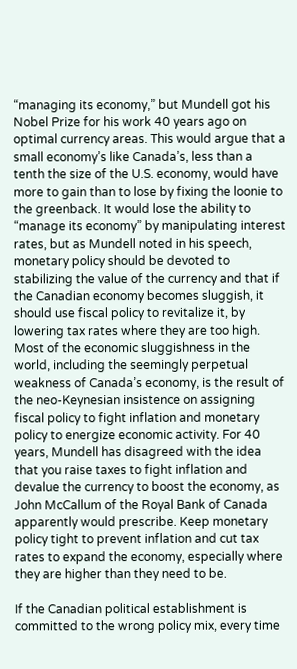“managing its economy,” but Mundell got his Nobel Prize for his work 40 years ago on optimal currency areas. This would argue that a small economy’s like Canada’s, less than a tenth the size of the U.S. economy, would have more to gain than to lose by fixing the loonie to the greenback. It would lose the ability to “manage its economy” by manipulating interest rates, but as Mundell noted in his speech, monetary policy should be devoted to stabilizing the value of the currency and that if the Canadian economy becomes sluggish, it should use fiscal policy to revitalize it, by lowering tax rates where they are too high. Most of the economic sluggishness in the world, including the seemingly perpetual weakness of Canada’s economy, is the result of the neo-Keynesian insistence on assigning fiscal policy to fight inflation and monetary policy to energize economic activity. For 40 years, Mundell has disagreed with the idea that you raise taxes to fight inflation and devalue the currency to boost the economy, as John McCallum of the Royal Bank of Canada apparently would prescribe. Keep monetary policy tight to prevent inflation and cut tax rates to expand the economy, especially where they are higher than they need to be.

If the Canadian political establishment is committed to the wrong policy mix, every time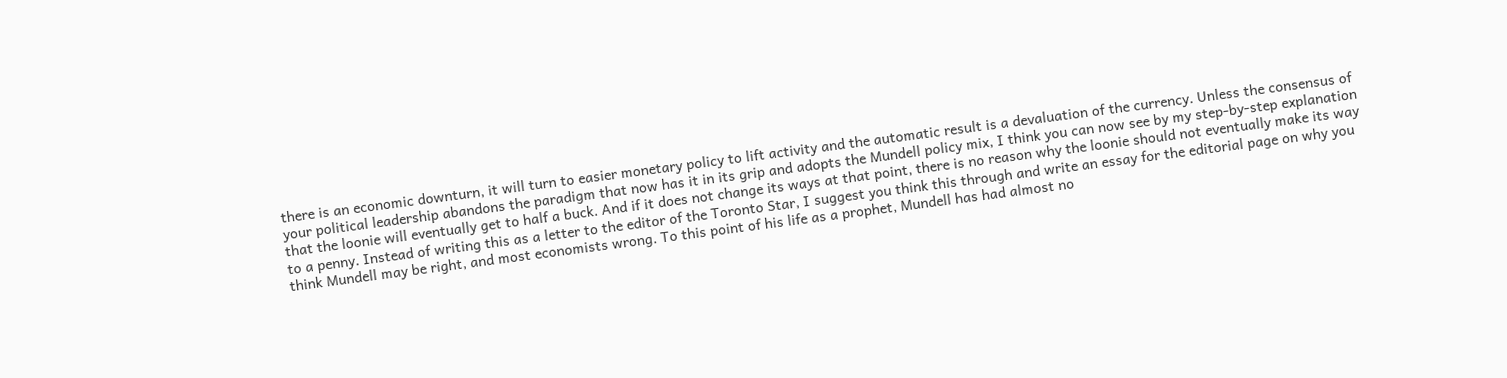there is an economic downturn, it will turn to easier monetary policy to lift activity and the automatic result is a devaluation of the currency. Unless the consensus of your political leadership abandons the paradigm that now has it in its grip and adopts the Mundell policy mix, I think you can now see by my step-by-step explanation that the loonie will eventually get to half a buck. And if it does not change its ways at that point, there is no reason why the loonie should not eventually make its way to a penny. Instead of writing this as a letter to the editor of the Toronto Star, I suggest you think this through and write an essay for the editorial page on why you think Mundell may be right, and most economists wrong. To this point of his life as a prophet, Mundell has had almost no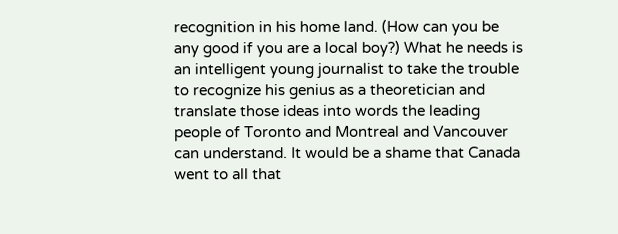recognition in his home land. (How can you be any good if you are a local boy?) What he needs is an intelligent young journalist to take the trouble to recognize his genius as a theoretician and translate those ideas into words the leading people of Toronto and Montreal and Vancouver can understand. It would be a shame that Canada went to all that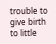trouble to give birth to little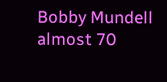Bobby Mundell almost 70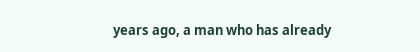years ago, a man who has already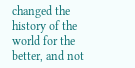changed the history of the world for the better, and not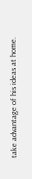take advantage of his ideas at home.